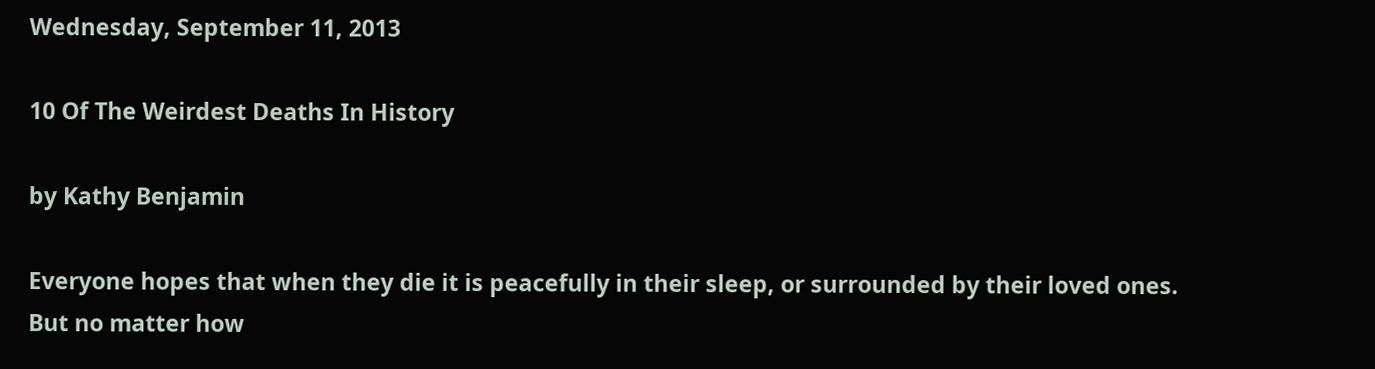Wednesday, September 11, 2013

10 Of The Weirdest Deaths In History

by Kathy Benjamin

Everyone hopes that when they die it is peacefully in their sleep, or surrounded by their loved ones. But no matter how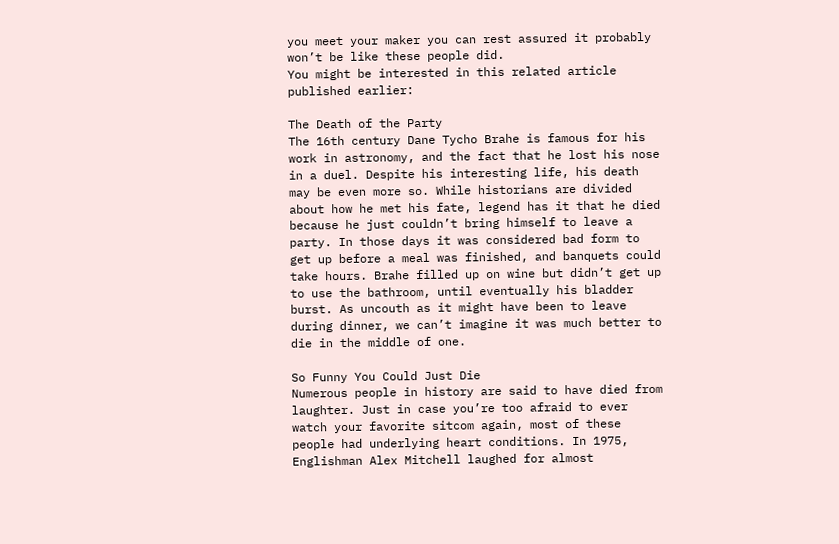you meet your maker you can rest assured it probably won’t be like these people did.
You might be interested in this related article published earlier:

The Death of the Party
The 16th century Dane Tycho Brahe is famous for his work in astronomy, and the fact that he lost his nose in a duel. Despite his interesting life, his death may be even more so. While historians are divided about how he met his fate, legend has it that he died because he just couldn’t bring himself to leave a party. In those days it was considered bad form to get up before a meal was finished, and banquets could take hours. Brahe filled up on wine but didn’t get up to use the bathroom, until eventually his bladder burst. As uncouth as it might have been to leave during dinner, we can’t imagine it was much better to die in the middle of one.

So Funny You Could Just Die
Numerous people in history are said to have died from laughter. Just in case you’re too afraid to ever watch your favorite sitcom again, most of these people had underlying heart conditions. In 1975, Englishman Alex Mitchell laughed for almost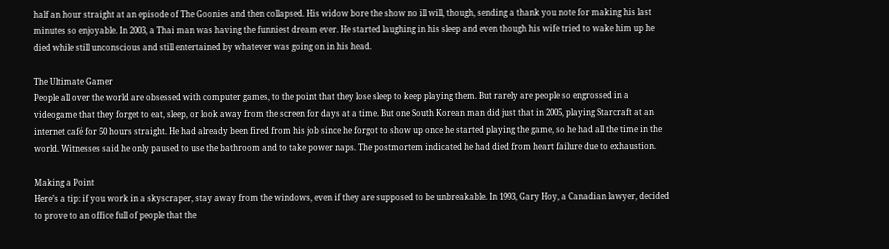half an hour straight at an episode of The Goonies and then collapsed. His widow bore the show no ill will, though, sending a thank you note for making his last minutes so enjoyable. In 2003, a Thai man was having the funniest dream ever. He started laughing in his sleep and even though his wife tried to wake him up he died while still unconscious and still entertained by whatever was going on in his head.

The Ultimate Gamer
People all over the world are obsessed with computer games, to the point that they lose sleep to keep playing them. But rarely are people so engrossed in a videogame that they forget to eat, sleep, or look away from the screen for days at a time. But one South Korean man did just that in 2005, playing Starcraft at an internet café for 50 hours straight. He had already been fired from his job since he forgot to show up once he started playing the game, so he had all the time in the world. Witnesses said he only paused to use the bathroom and to take power naps. The postmortem indicated he had died from heart failure due to exhaustion.

Making a Point
Here’s a tip: if you work in a skyscraper, stay away from the windows, even if they are supposed to be unbreakable. In 1993, Gary Hoy, a Canadian lawyer, decided to prove to an office full of people that the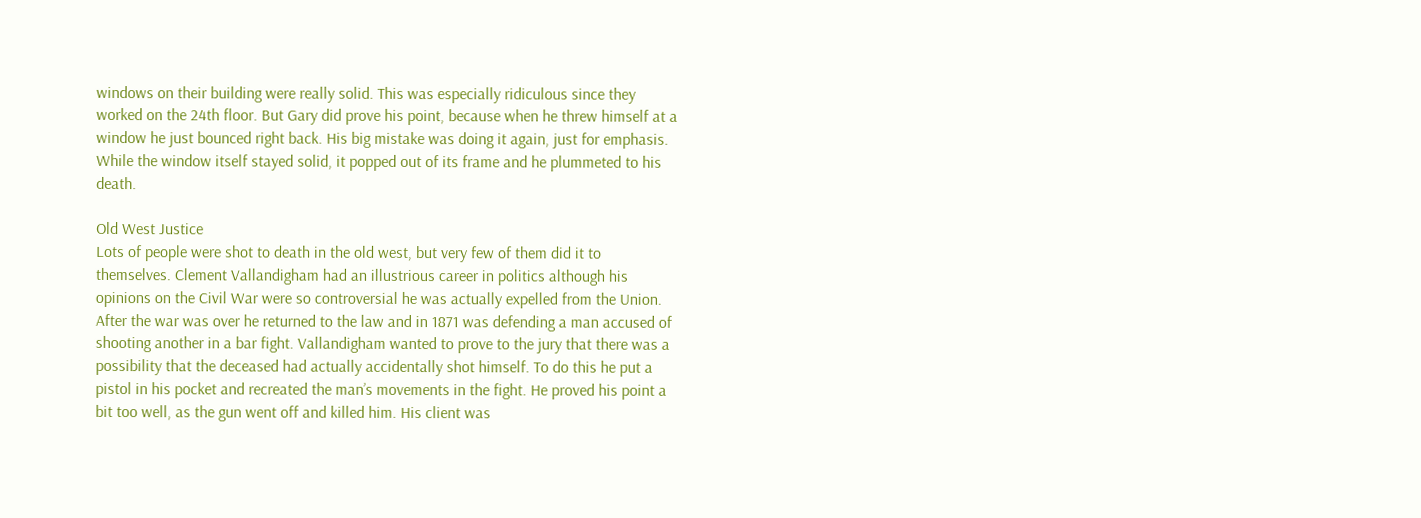windows on their building were really solid. This was especially ridiculous since they worked on the 24th floor. But Gary did prove his point, because when he threw himself at a window he just bounced right back. His big mistake was doing it again, just for emphasis. While the window itself stayed solid, it popped out of its frame and he plummeted to his death.

Old West Justice
Lots of people were shot to death in the old west, but very few of them did it to themselves. Clement Vallandigham had an illustrious career in politics although his opinions on the Civil War were so controversial he was actually expelled from the Union. After the war was over he returned to the law and in 1871 was defending a man accused of shooting another in a bar fight. Vallandigham wanted to prove to the jury that there was a possibility that the deceased had actually accidentally shot himself. To do this he put a pistol in his pocket and recreated the man’s movements in the fight. He proved his point a bit too well, as the gun went off and killed him. His client was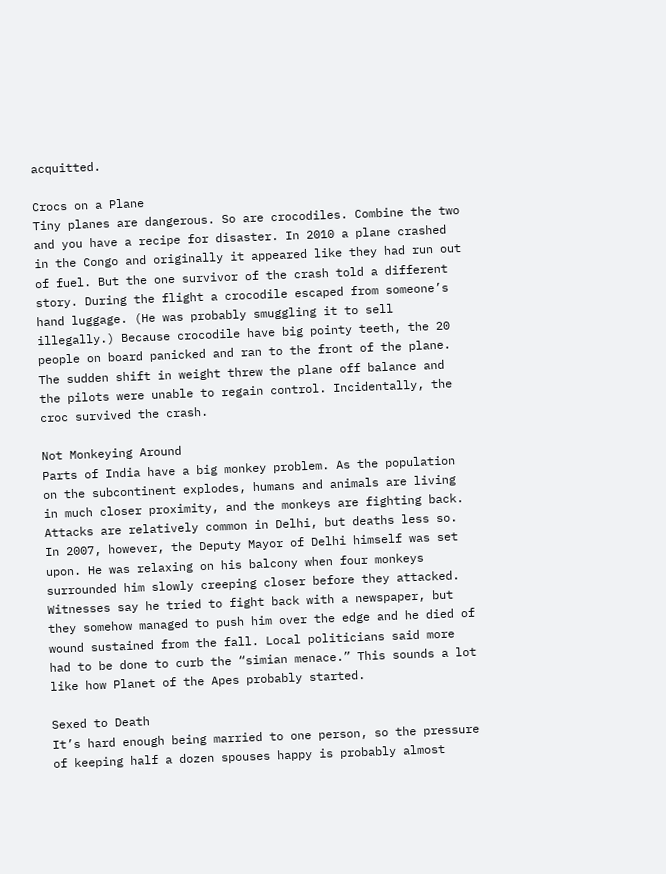acquitted.

Crocs on a Plane
Tiny planes are dangerous. So are crocodiles. Combine the two and you have a recipe for disaster. In 2010 a plane crashed in the Congo and originally it appeared like they had run out of fuel. But the one survivor of the crash told a different story. During the flight a crocodile escaped from someone’s hand luggage. (He was probably smuggling it to sell illegally.) Because crocodile have big pointy teeth, the 20 people on board panicked and ran to the front of the plane. The sudden shift in weight threw the plane off balance and the pilots were unable to regain control. Incidentally, the croc survived the crash.

Not Monkeying Around
Parts of India have a big monkey problem. As the population on the subcontinent explodes, humans and animals are living in much closer proximity, and the monkeys are fighting back. Attacks are relatively common in Delhi, but deaths less so. In 2007, however, the Deputy Mayor of Delhi himself was set upon. He was relaxing on his balcony when four monkeys surrounded him slowly creeping closer before they attacked. Witnesses say he tried to fight back with a newspaper, but they somehow managed to push him over the edge and he died of wound sustained from the fall. Local politicians said more had to be done to curb the “simian menace.” This sounds a lot like how Planet of the Apes probably started.

Sexed to Death
It’s hard enough being married to one person, so the pressure of keeping half a dozen spouses happy is probably almost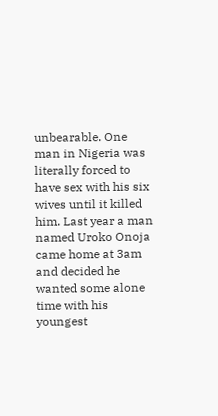unbearable. One man in Nigeria was literally forced to have sex with his six wives until it killed him. Last year a man named Uroko Onoja came home at 3am and decided he wanted some alone time with his youngest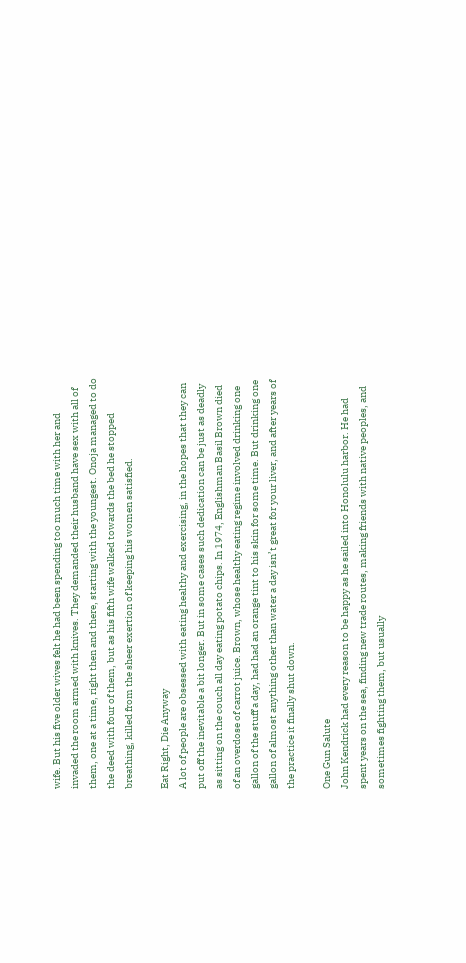wife. But his five older wives felt he had been spending too much time with her and invaded the room armed with knives. They demanded their husband have sex with all of them, one at a time, right then and there, starting with the youngest. Onoja managed to do the deed with four of them, but as his fifth wife walked towards the bed he stopped breathing, killed from the sheer exertion of keeping his women satisfied.

Eat Right, Die Anyway
A lot of people are obsessed with eating healthy and exercising, in the hopes that they can put off the inevitable a bit longer. But in some cases such dedication can be just as deadly as sitting on the couch all day eating potato chips. In 1974, Englishman Basil Brown died of an overdose of carrot juice. Brown, whose healthy eating regime involved drinking one gallon of the stuff a day, had had an orange tint to his skin for some time. But drinking one gallon of almost anything other than water a day isn’t great for your liver, and after years of the practice it finally shut down.

One Gun Salute
John Kendrick had every reason to be happy as he sailed into Honolulu harbor. He had spent years on the sea, finding new trade routes, making friends with native peoples, and sometimes fighting them, but usually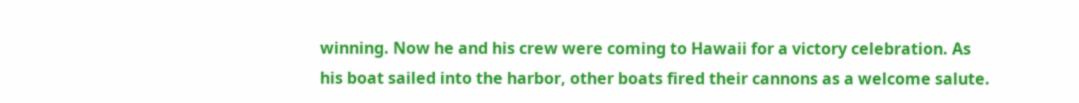winning. Now he and his crew were coming to Hawaii for a victory celebration. As his boat sailed into the harbor, other boats fired their cannons as a welcome salute.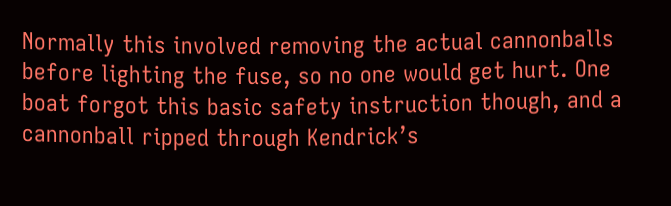Normally this involved removing the actual cannonballs before lighting the fuse, so no one would get hurt. One boat forgot this basic safety instruction though, and a cannonball ripped through Kendrick’s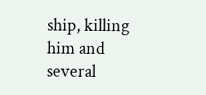ship, killing him and several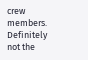crew members. Definitely not the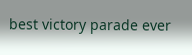best victory parade ever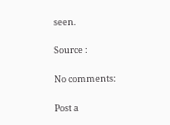seen.

Source :

No comments:

Post a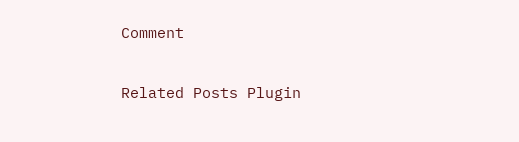Comment

Related Posts Plugin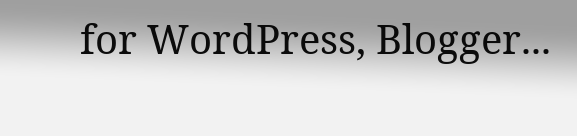for WordPress, Blogger...